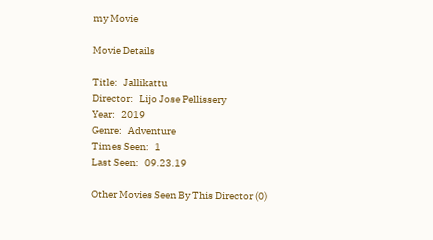my Movie

Movie Details

Title:   Jallikattu
Director:   Lijo Jose Pellissery
Year:   2019
Genre:   Adventure
Times Seen:   1
Last Seen:   09.23.19

Other Movies Seen By This Director (0)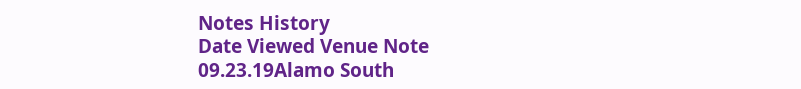Notes History
Date Viewed Venue Note
09.23.19Alamo South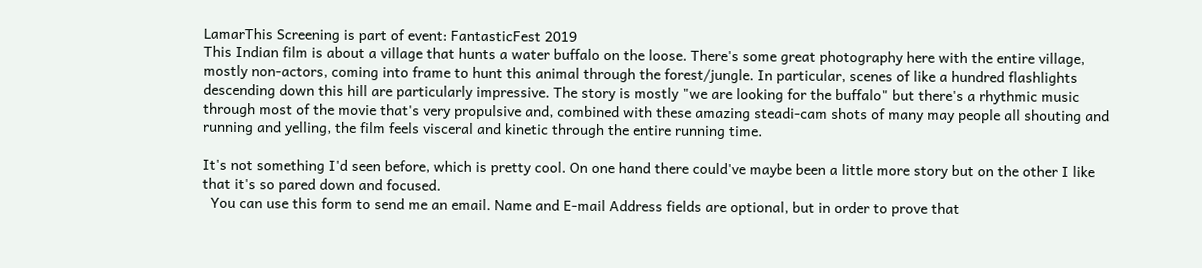LamarThis Screening is part of event: FantasticFest 2019
This Indian film is about a village that hunts a water buffalo on the loose. There's some great photography here with the entire village, mostly non-actors, coming into frame to hunt this animal through the forest/jungle. In particular, scenes of like a hundred flashlights descending down this hill are particularly impressive. The story is mostly "we are looking for the buffalo" but there's a rhythmic music through most of the movie that's very propulsive and, combined with these amazing steadi-cam shots of many may people all shouting and running and yelling, the film feels visceral and kinetic through the entire running time.

It's not something I'd seen before, which is pretty cool. On one hand there could've maybe been a little more story but on the other I like that it's so pared down and focused.
  You can use this form to send me an email. Name and E-mail Address fields are optional, but in order to prove that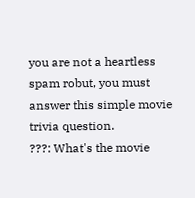you are not a heartless spam robut, you must answer this simple movie trivia question.
???: What's the movie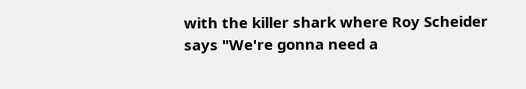with the killer shark where Roy Scheider says "We're gonna need a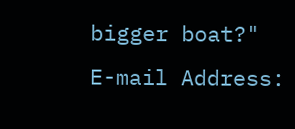bigger boat?"
E-mail Address: